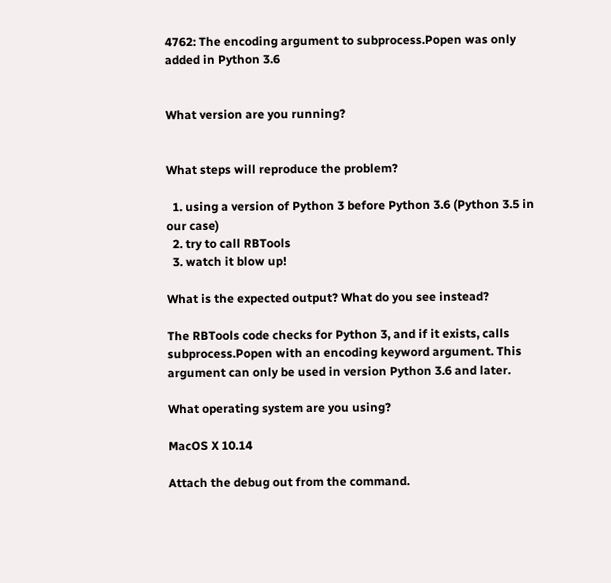4762: The encoding argument to subprocess.Popen was only added in Python 3.6


What version are you running?


What steps will reproduce the problem?

  1. using a version of Python 3 before Python 3.6 (Python 3.5 in our case)
  2. try to call RBTools
  3. watch it blow up!

What is the expected output? What do you see instead?

The RBTools code checks for Python 3, and if it exists, calls subprocess.Popen with an encoding keyword argument. This argument can only be used in version Python 3.6 and later.

What operating system are you using?

MacOS X 10.14

Attach the debug out from the command.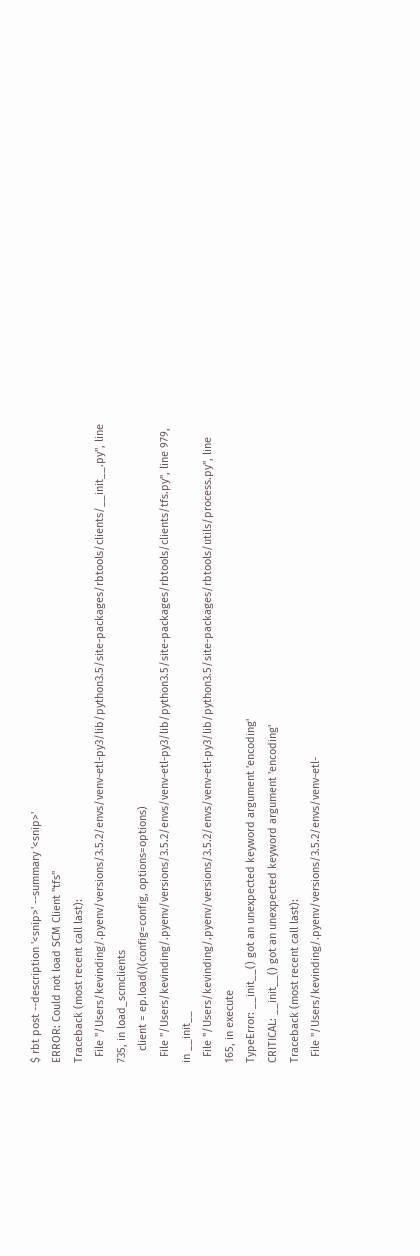$ rbt post --description '<snip>' --summary '<snip>'
ERROR: Could not load SCM Client "tfs"
Traceback (most recent call last):
  File "/Users/kevinding/.pyenv/versions/3.5.2/envs/venv-etl-py3/lib/python3.5/site-packages/rbtools/clients/__init__.py", line 735, in load_scmclients
    client = ep.load()(config=config, options=options)
  File "/Users/kevinding/.pyenv/versions/3.5.2/envs/venv-etl-py3/lib/python3.5/site-packages/rbtools/clients/tfs.py", line 979, in __init__
  File "/Users/kevinding/.pyenv/versions/3.5.2/envs/venv-etl-py3/lib/python3.5/site-packages/rbtools/utils/process.py", line 165, in execute
TypeError: __init__() got an unexpected keyword argument 'encoding'
CRITICAL: __init__() got an unexpected keyword argument 'encoding'
Traceback (most recent call last):
  File "/Users/kevinding/.pyenv/versions/3.5.2/envs/venv-etl-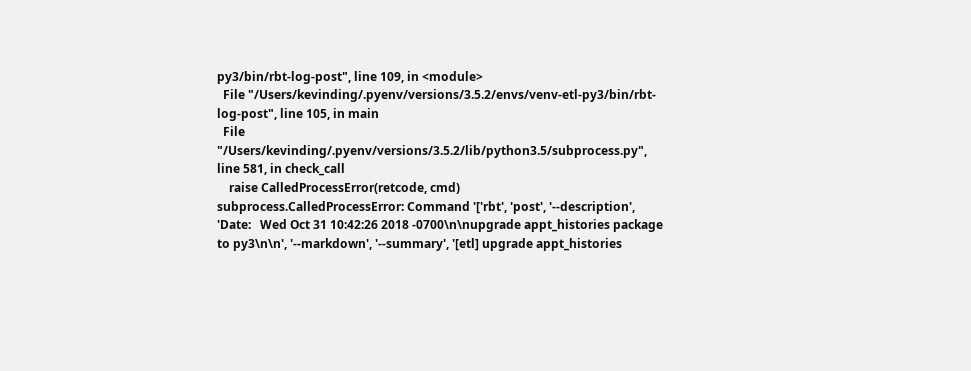py3/bin/rbt-log-post", line 109, in <module>
  File "/Users/kevinding/.pyenv/versions/3.5.2/envs/venv-etl-py3/bin/rbt-log-post", line 105, in main
  File "/Users/kevinding/.pyenv/versions/3.5.2/lib/python3.5/subprocess.py", line 581, in check_call
    raise CalledProcessError(retcode, cmd)
subprocess.CalledProcessError: Command '['rbt', 'post', '--description', 'Date:   Wed Oct 31 10:42:26 2018 -0700\n\nupgrade appt_histories package to py3\n\n', '--markdown', '--summary', '[etl] upgrade appt_histories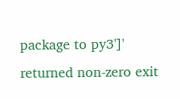package to py3']' returned non-zero exit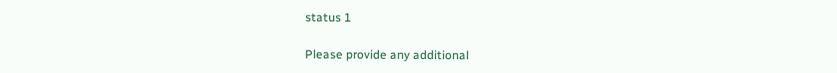status 1

Please provide any additional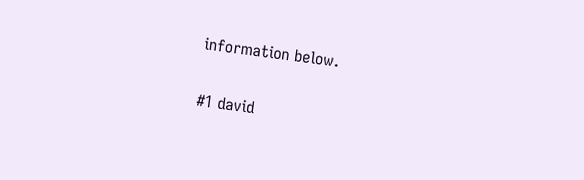information below.

#1 david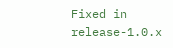Fixed in release-1.0.x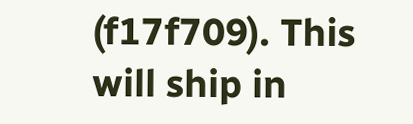(f17f709). This will ship in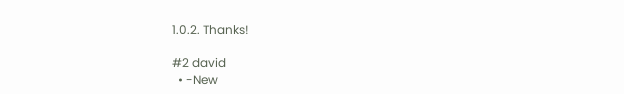1.0.2. Thanks!

#2 david
  • -New